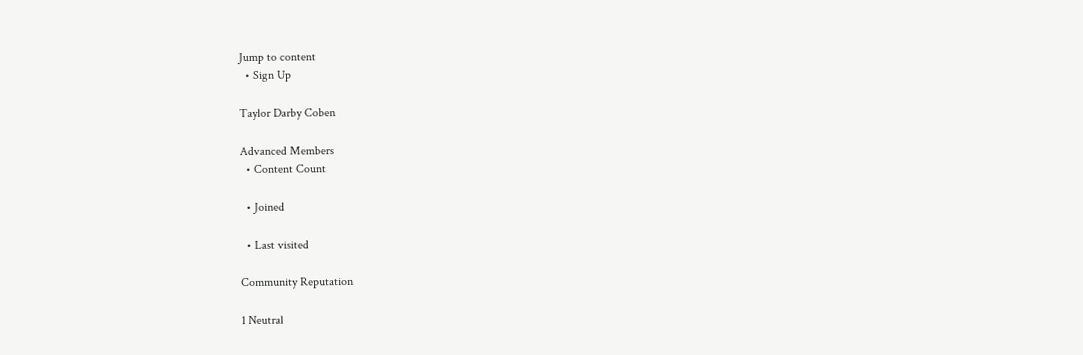Jump to content
  • Sign Up

Taylor Darby Coben

Advanced Members
  • Content Count

  • Joined

  • Last visited

Community Reputation

1 Neutral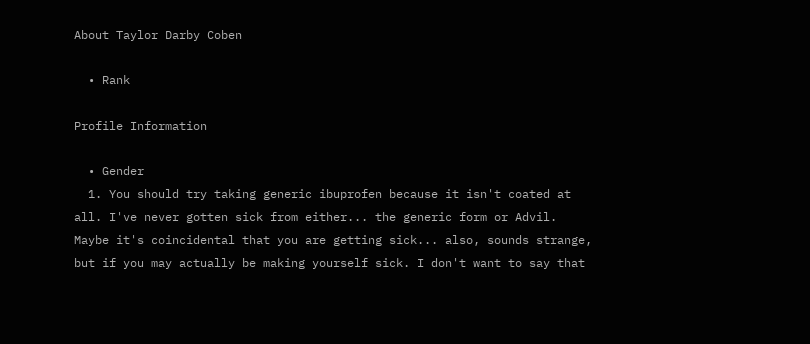About Taylor Darby Coben

  • Rank

Profile Information

  • Gender
  1. You should try taking generic ibuprofen because it isn't coated at all. I've never gotten sick from either... the generic form or Advil. Maybe it's coincidental that you are getting sick... also, sounds strange, but if you may actually be making yourself sick. I don't want to say that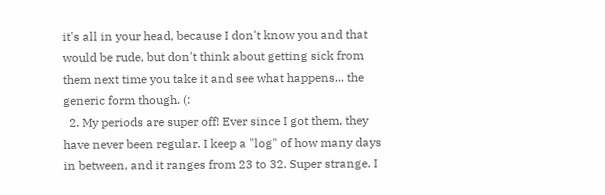it's all in your head, because I don't know you and that would be rude, but don't think about getting sick from them next time you take it and see what happens... the generic form though. (:
  2. My periods are super off! Ever since I got them, they have never been regular. I keep a "log" of how many days in between, and it ranges from 23 to 32. Super strange. I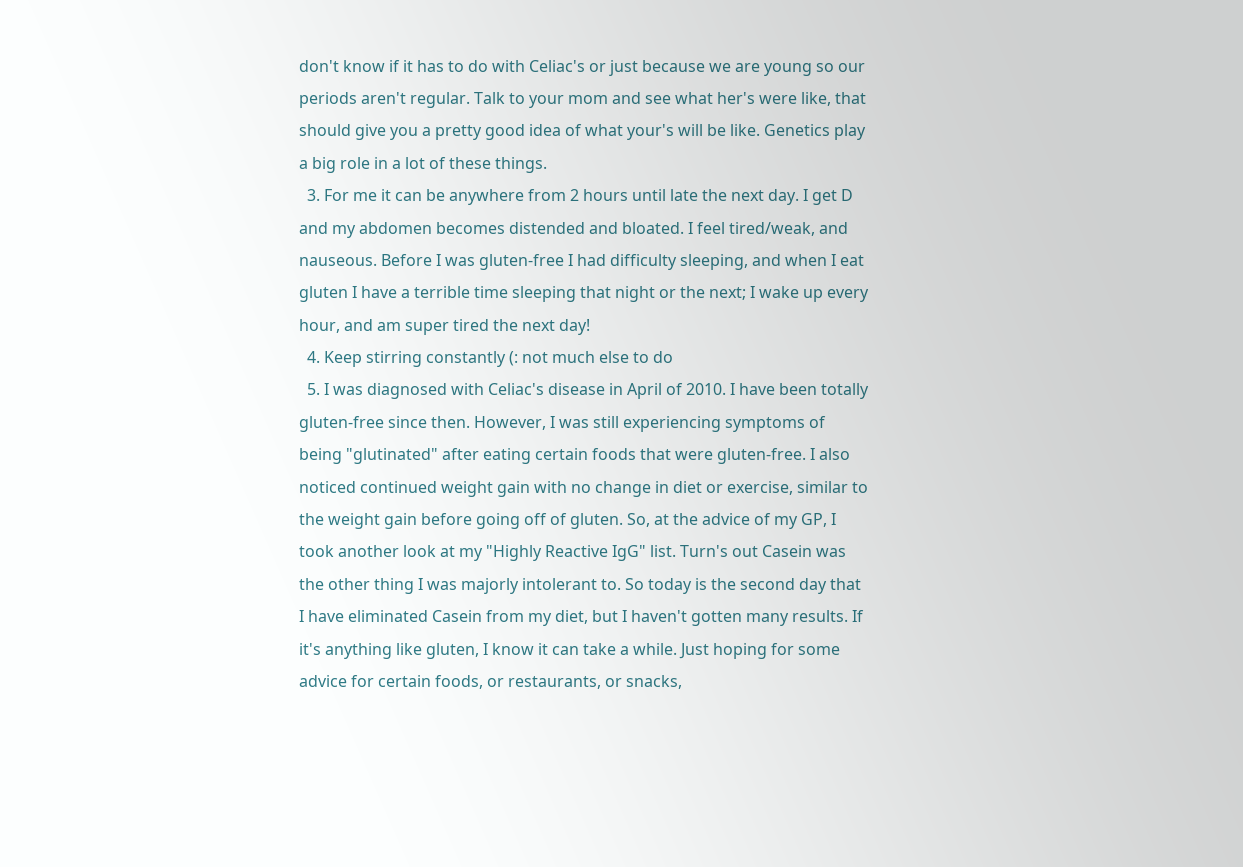don't know if it has to do with Celiac's or just because we are young so our periods aren't regular. Talk to your mom and see what her's were like, that should give you a pretty good idea of what your's will be like. Genetics play a big role in a lot of these things.
  3. For me it can be anywhere from 2 hours until late the next day. I get D and my abdomen becomes distended and bloated. I feel tired/weak, and nauseous. Before I was gluten-free I had difficulty sleeping, and when I eat gluten I have a terrible time sleeping that night or the next; I wake up every hour, and am super tired the next day!
  4. Keep stirring constantly (: not much else to do
  5. I was diagnosed with Celiac's disease in April of 2010. I have been totally gluten-free since then. However, I was still experiencing symptoms of being "glutinated" after eating certain foods that were gluten-free. I also noticed continued weight gain with no change in diet or exercise, similar to the weight gain before going off of gluten. So, at the advice of my GP, I took another look at my "Highly Reactive IgG" list. Turn's out Casein was the other thing I was majorly intolerant to. So today is the second day that I have eliminated Casein from my diet, but I haven't gotten many results. If it's anything like gluten, I know it can take a while. Just hoping for some advice for certain foods, or restaurants, or snacks,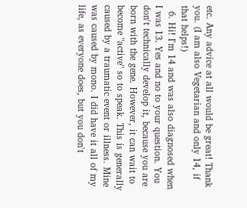etc. Any advice at all would be great! Thank you. (I am also Vegetarian and only 14, if that helps!)
  6. Hi! I'm 14 and was also diagnosed when I was 13. Yes and no to your question. You don't technically develop it, because you are born with the gene. However, it can wait to become "active" so to speak. This is generally caused by a traumatic event or illness. Mine was caused by mono. I did have it all of my life, as everyone does, but you don't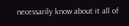necessarily know about it all of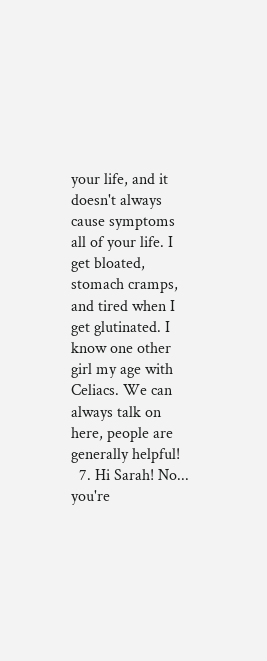your life, and it doesn't always cause symptoms all of your life. I get bloated, stomach cramps, and tired when I get glutinated. I know one other girl my age with Celiacs. We can always talk on here, people are generally helpful!
  7. Hi Sarah! No... you're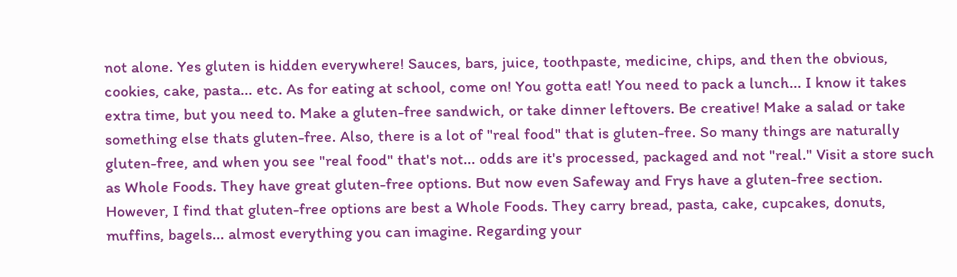not alone. Yes gluten is hidden everywhere! Sauces, bars, juice, toothpaste, medicine, chips, and then the obvious, cookies, cake, pasta... etc. As for eating at school, come on! You gotta eat! You need to pack a lunch... I know it takes extra time, but you need to. Make a gluten-free sandwich, or take dinner leftovers. Be creative! Make a salad or take something else thats gluten-free. Also, there is a lot of "real food" that is gluten-free. So many things are naturally gluten-free, and when you see "real food" that's not... odds are it's processed, packaged and not "real." Visit a store such as Whole Foods. They have great gluten-free options. But now even Safeway and Frys have a gluten-free section. However, I find that gluten-free options are best a Whole Foods. They carry bread, pasta, cake, cupcakes, donuts, muffins, bagels... almost everything you can imagine. Regarding your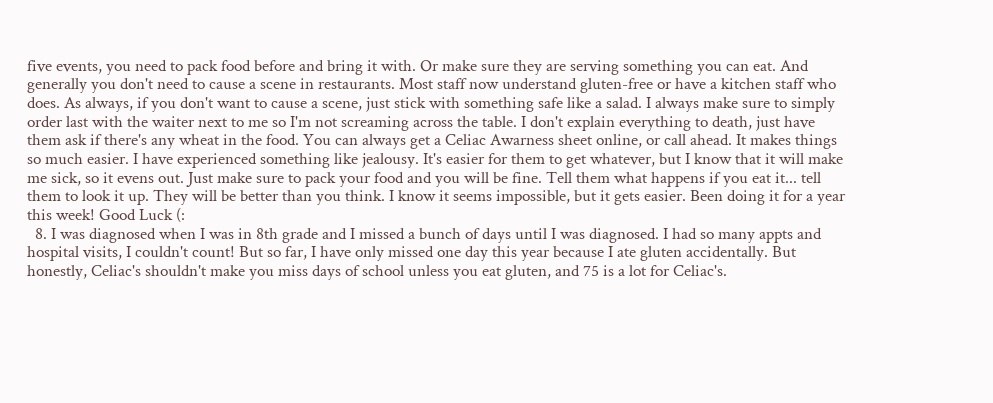five events, you need to pack food before and bring it with. Or make sure they are serving something you can eat. And generally you don't need to cause a scene in restaurants. Most staff now understand gluten-free or have a kitchen staff who does. As always, if you don't want to cause a scene, just stick with something safe like a salad. I always make sure to simply order last with the waiter next to me so I'm not screaming across the table. I don't explain everything to death, just have them ask if there's any wheat in the food. You can always get a Celiac Awarness sheet online, or call ahead. It makes things so much easier. I have experienced something like jealousy. It's easier for them to get whatever, but I know that it will make me sick, so it evens out. Just make sure to pack your food and you will be fine. Tell them what happens if you eat it... tell them to look it up. They will be better than you think. I know it seems impossible, but it gets easier. Been doing it for a year this week! Good Luck (:
  8. I was diagnosed when I was in 8th grade and I missed a bunch of days until I was diagnosed. I had so many appts and hospital visits, I couldn't count! But so far, I have only missed one day this year because I ate gluten accidentally. But honestly, Celiac's shouldn't make you miss days of school unless you eat gluten, and 75 is a lot for Celiac's.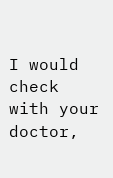I would check with your doctor,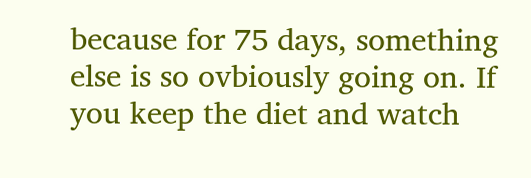because for 75 days, something else is so ovbiously going on. If you keep the diet and watch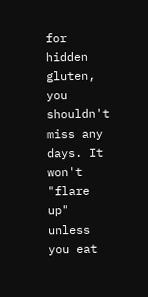for hidden gluten, you shouldn't miss any days. It won't "flare up" unless you eat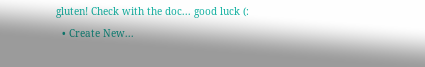gluten! Check with the doc... good luck (:
  • Create New...